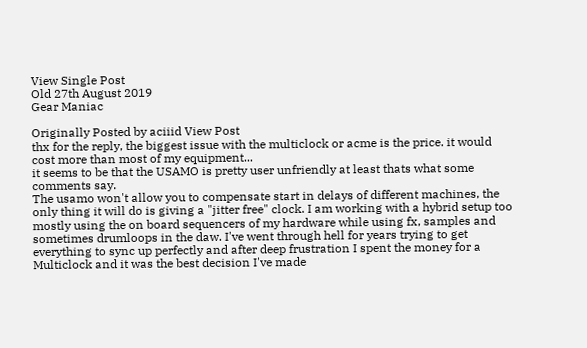View Single Post
Old 27th August 2019
Gear Maniac

Originally Posted by aciiid View Post
thx for the reply, the biggest issue with the multiclock or acme is the price. it would cost more than most of my equipment...
it seems to be that the USAMO is pretty user unfriendly at least thats what some comments say.
The usamo won't allow you to compensate start in delays of different machines, the only thing it will do is giving a "jitter free" clock. I am working with a hybrid setup too mostly using the on board sequencers of my hardware while using fx, samples and sometimes drumloops in the daw. I've went through hell for years trying to get everything to sync up perfectly and after deep frustration I spent the money for a Multiclock and it was the best decision I've made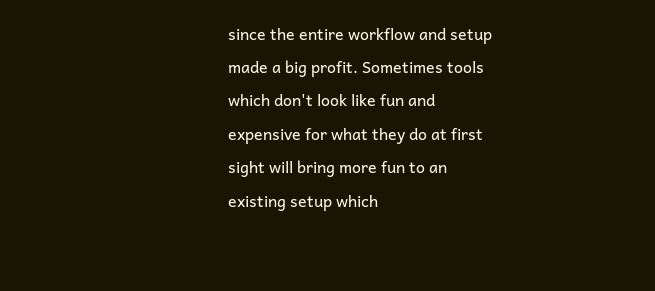since the entire workflow and setup made a big profit. Sometimes tools which don't look like fun and expensive for what they do at first sight will bring more fun to an existing setup which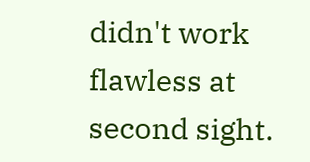didn't work flawless at second sight.